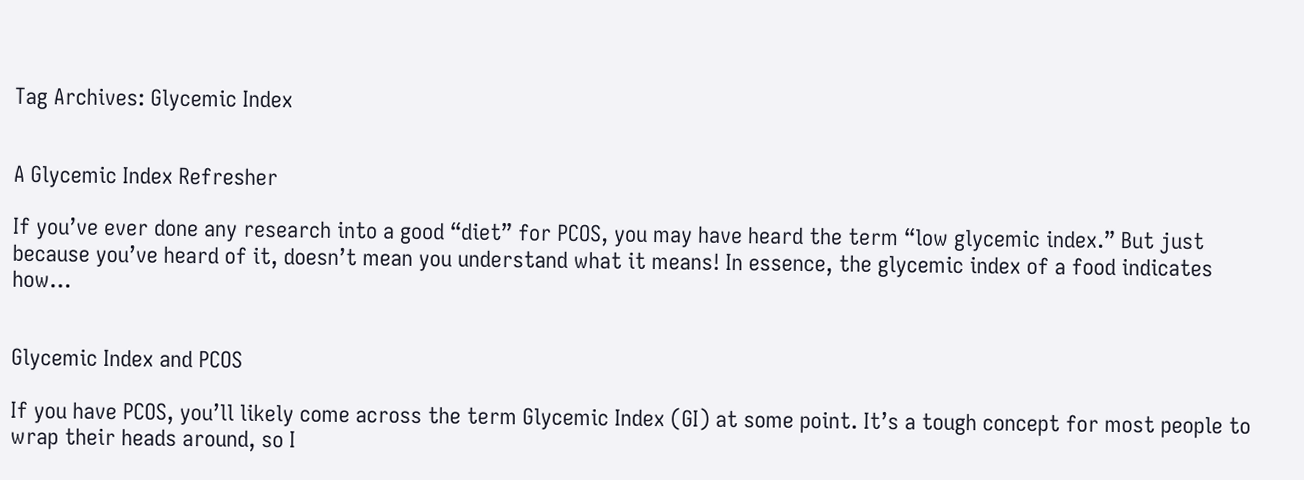Tag Archives: Glycemic Index


A Glycemic Index Refresher

If you’ve ever done any research into a good “diet” for PCOS, you may have heard the term “low glycemic index.” But just because you’ve heard of it, doesn’t mean you understand what it means! In essence, the glycemic index of a food indicates how…


Glycemic Index and PCOS

If you have PCOS, you’ll likely come across the term Glycemic Index (GI) at some point. It’s a tough concept for most people to wrap their heads around, so I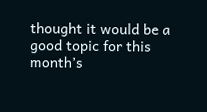thought it would be a good topic for this month’s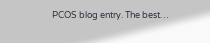PCOS blog entry. The best…